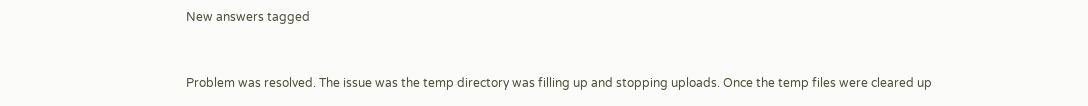New answers tagged


Problem was resolved. The issue was the temp directory was filling up and stopping uploads. Once the temp files were cleared up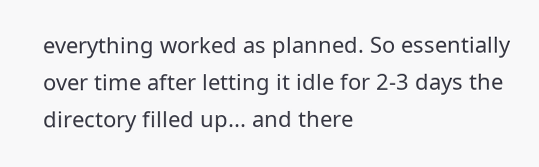everything worked as planned. So essentially over time after letting it idle for 2-3 days the directory filled up... and there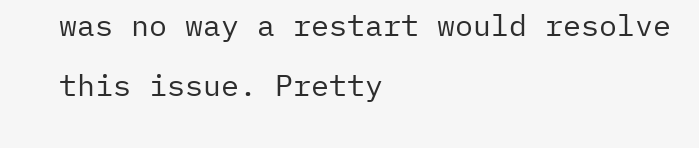was no way a restart would resolve this issue. Pretty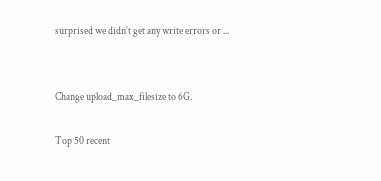surprised we didn't get any write errors or ...


Change upload_max_filesize to 6G.

Top 50 recent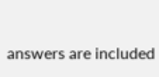answers are included